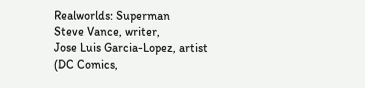Realworlds: Superman
Steve Vance, writer,
Jose Luis Garcia-Lopez, artist
(DC Comics,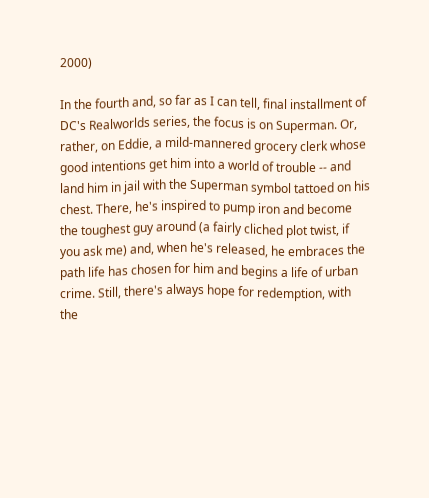2000)

In the fourth and, so far as I can tell, final installment of DC's Realworlds series, the focus is on Superman. Or, rather, on Eddie, a mild-mannered grocery clerk whose good intentions get him into a world of trouble -- and land him in jail with the Superman symbol tattoed on his chest. There, he's inspired to pump iron and become the toughest guy around (a fairly cliched plot twist, if you ask me) and, when he's released, he embraces the path life has chosen for him and begins a life of urban crime. Still, there's always hope for redemption, with the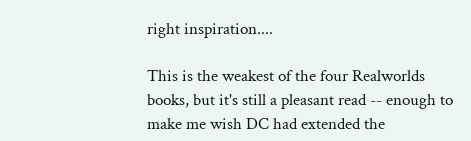right inspiration....

This is the weakest of the four Realworlds books, but it's still a pleasant read -- enough to make me wish DC had extended the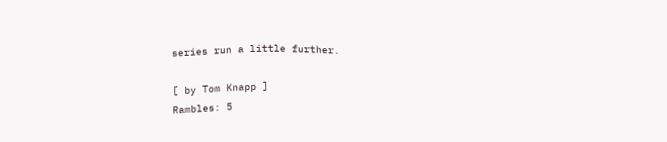series run a little further.

[ by Tom Knapp ]
Rambles: 5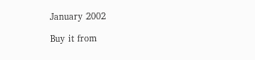January 2002

Buy it from